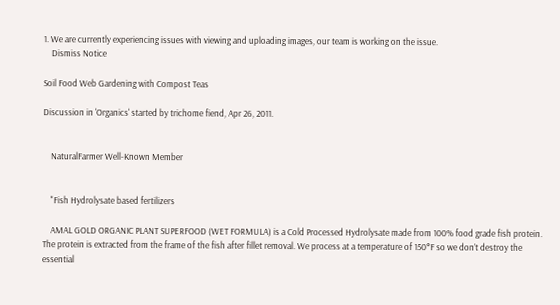1. We are currently experiencing issues with viewing and uploading images, our team is working on the issue.
    Dismiss Notice

Soil Food Web Gardening with Compost Teas

Discussion in 'Organics' started by trichome fiend, Apr 26, 2011.


    NaturalFarmer Well-Known Member


    "Fish Hydrolysate based fertilizers

    AMAL GOLD ORGANIC PLANT SUPERFOOD (WET FORMULA) is a Cold Processed Hydrolysate made from 100% food grade fish protein. The protein is extracted from the frame of the fish after fillet removal. We process at a temperature of 150°F so we don’t destroy the essential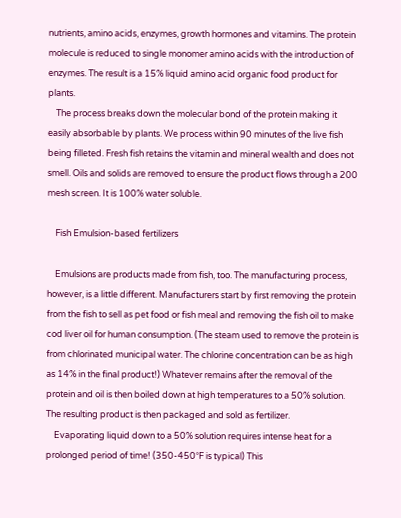nutrients, amino acids, enzymes, growth hormones and vitamins. The protein molecule is reduced to single monomer amino acids with the introduction of enzymes. The result is a 15% liquid amino acid organic food product for plants.
    The process breaks down the molecular bond of the protein making it easily absorbable by plants. We process within 90 minutes of the live fish being filleted. Fresh fish retains the vitamin and mineral wealth and does not smell. Oils and solids are removed to ensure the product flows through a 200 mesh screen. It is 100% water soluble.

    Fish Emulsion-based fertilizers

    Emulsions are products made from fish, too. The manufacturing process, however, is a little different. Manufacturers start by first removing the protein from the fish to sell as pet food or fish meal and removing the fish oil to make cod liver oil for human consumption. (The steam used to remove the protein is from chlorinated municipal water. The chlorine concentration can be as high as 14% in the final product!) Whatever remains after the removal of the protein and oil is then boiled down at high temperatures to a 50% solution. The resulting product is then packaged and sold as fertilizer.
    Evaporating liquid down to a 50% solution requires intense heat for a prolonged period of time! (350-450°F is typical) This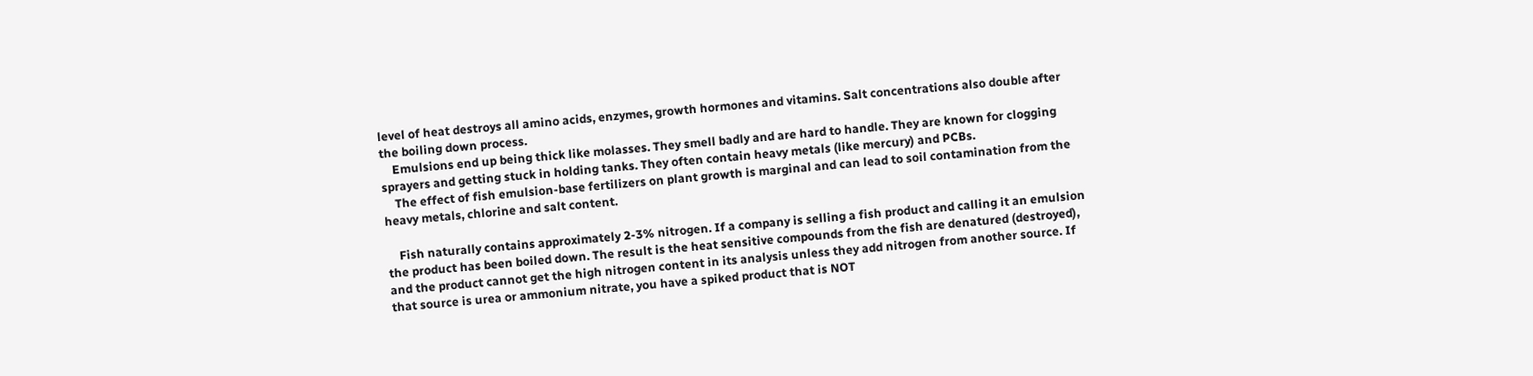level of heat destroys all amino acids, enzymes, growth hormones and vitamins. Salt concentrations also double after the boiling down process.
    Emulsions end up being thick like molasses. They smell badly and are hard to handle. They are known for clogging sprayers and getting stuck in holding tanks. They often contain heavy metals (like mercury) and PCBs.
    The effect of fish emulsion-base fertilizers on plant growth is marginal and can lead to soil contamination from the heavy metals, chlorine and salt content.

    Fish naturally contains approximately 2-3% nitrogen. If a company is selling a fish product and calling it an emulsion the product has been boiled down. The result is the heat sensitive compounds from the fish are denatured (destroyed), and the product cannot get the high nitrogen content in its analysis unless they add nitrogen from another source. If that source is urea or ammonium nitrate, you have a spiked product that is NOT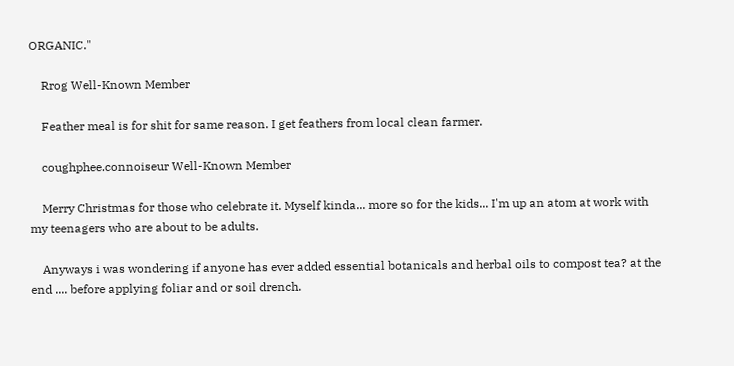ORGANIC."

    Rrog Well-Known Member

    Feather meal is for shit for same reason. I get feathers from local clean farmer.

    coughphee.connoiseur Well-Known Member

    Merry Christmas for those who celebrate it. Myself kinda... more so for the kids... I'm up an atom at work with my teenagers who are about to be adults.

    Anyways i was wondering if anyone has ever added essential botanicals and herbal oils to compost tea? at the end .... before applying foliar and or soil drench.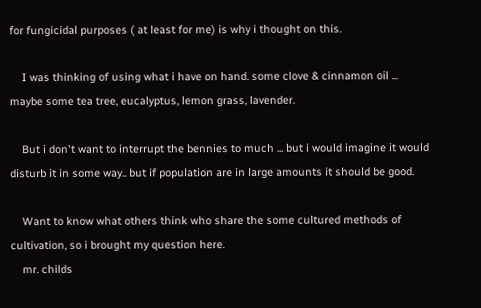for fungicidal purposes ( at least for me) is why i thought on this.

    I was thinking of using what i have on hand. some clove & cinnamon oil ... maybe some tea tree, eucalyptus, lemon grass, lavender.

    But i don't want to interrupt the bennies to much ... but i would imagine it would disturb it in some way.. but if population are in large amounts it should be good.

    Want to know what others think who share the some cultured methods of cultivation, so i brought my question here.
    mr. childs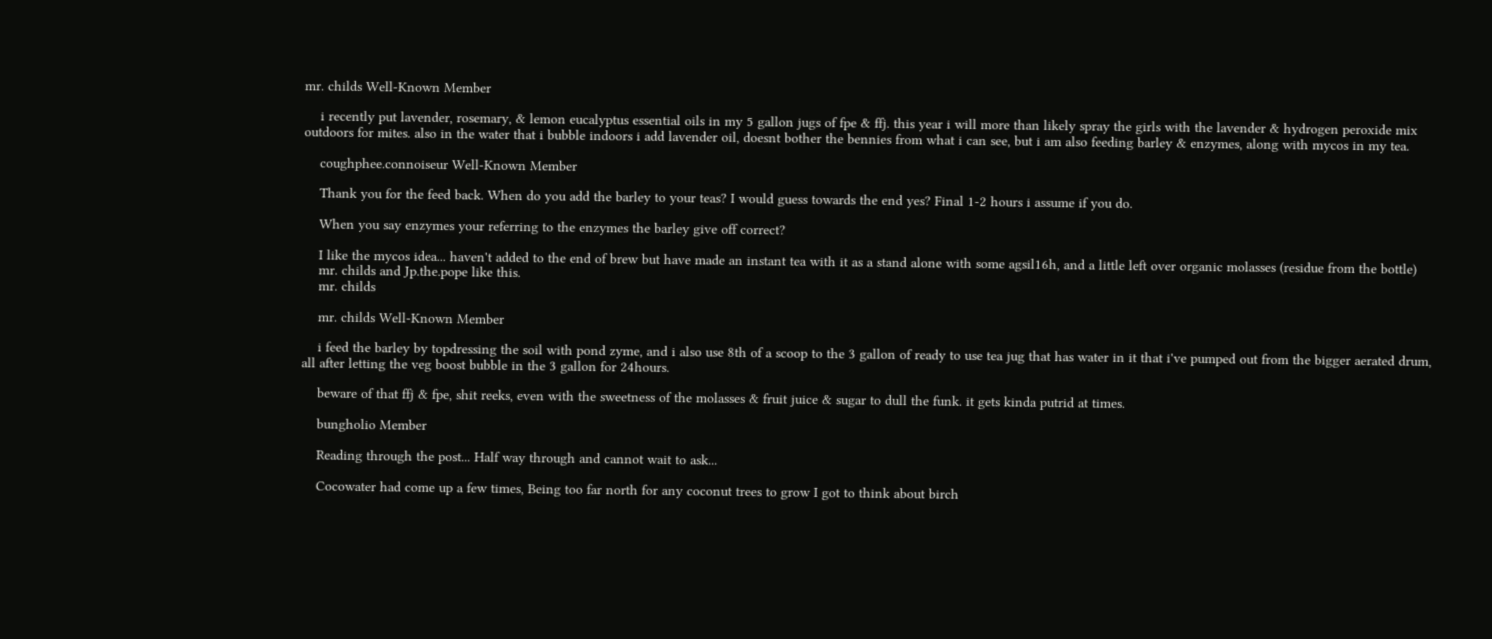mr. childs Well-Known Member

    i recently put lavender, rosemary, & lemon eucalyptus essential oils in my 5 gallon jugs of fpe & ffj. this year i will more than likely spray the girls with the lavender & hydrogen peroxide mix outdoors for mites. also in the water that i bubble indoors i add lavender oil, doesnt bother the bennies from what i can see, but i am also feeding barley & enzymes, along with mycos in my tea.

    coughphee.connoiseur Well-Known Member

    Thank you for the feed back. When do you add the barley to your teas? I would guess towards the end yes? Final 1-2 hours i assume if you do.

    When you say enzymes your referring to the enzymes the barley give off correct?

    I like the mycos idea... haven't added to the end of brew but have made an instant tea with it as a stand alone with some agsil16h, and a little left over organic molasses (residue from the bottle)
    mr. childs and Jp.the.pope like this.
    mr. childs

    mr. childs Well-Known Member

    i feed the barley by topdressing the soil with pond zyme, and i also use 8th of a scoop to the 3 gallon of ready to use tea jug that has water in it that i've pumped out from the bigger aerated drum, all after letting the veg boost bubble in the 3 gallon for 24hours.

    beware of that ffj & fpe, shit reeks, even with the sweetness of the molasses & fruit juice & sugar to dull the funk. it gets kinda putrid at times.

    bungholio Member

    Reading through the post... Half way through and cannot wait to ask...

    Cocowater had come up a few times, Being too far north for any coconut trees to grow I got to think about birch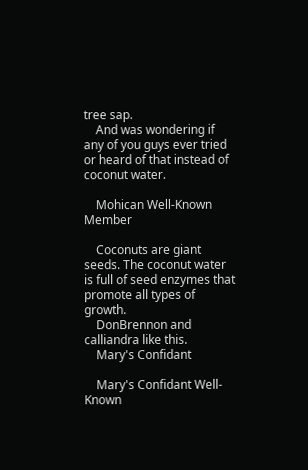tree sap.
    And was wondering if any of you guys ever tried or heard of that instead of coconut water.

    Mohican Well-Known Member

    Coconuts are giant seeds. The coconut water is full of seed enzymes that promote all types of growth.
    DonBrennon and calliandra like this.
    Mary's Confidant

    Mary's Confidant Well-Known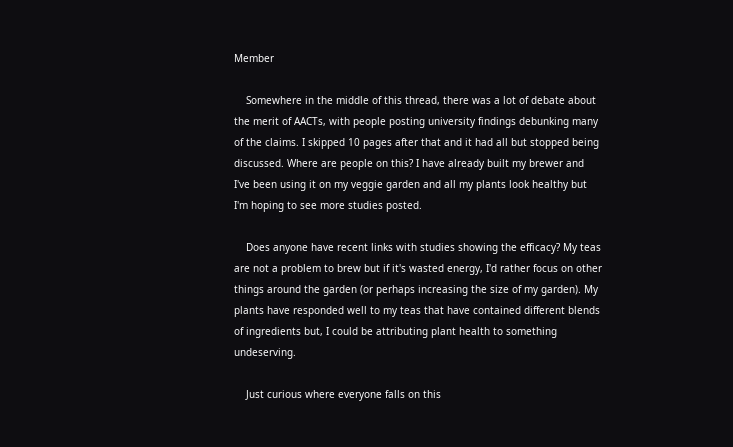Member

    Somewhere in the middle of this thread, there was a lot of debate about the merit of AACTs, with people posting university findings debunking many of the claims. I skipped 10 pages after that and it had all but stopped being discussed. Where are people on this? I have already built my brewer and I've been using it on my veggie garden and all my plants look healthy but I'm hoping to see more studies posted.

    Does anyone have recent links with studies showing the efficacy? My teas are not a problem to brew but if it's wasted energy, I'd rather focus on other things around the garden (or perhaps increasing the size of my garden). My plants have responded well to my teas that have contained different blends of ingredients but, I could be attributing plant health to something undeserving.

    Just curious where everyone falls on this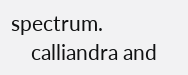spectrum.
    calliandra and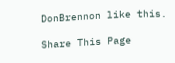DonBrennon like this.

Share This Page